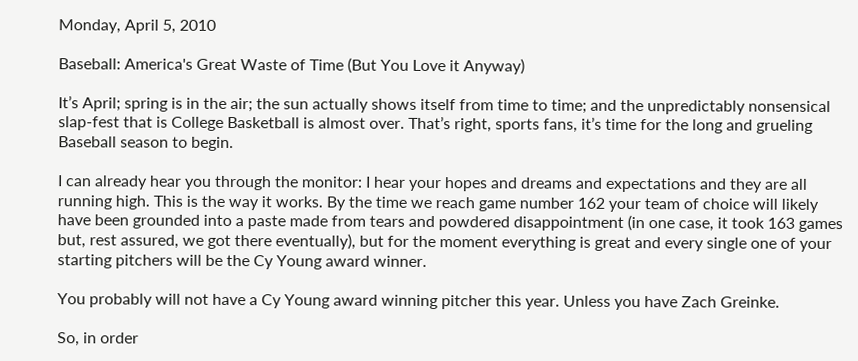Monday, April 5, 2010

Baseball: America's Great Waste of Time (But You Love it Anyway)

It’s April; spring is in the air; the sun actually shows itself from time to time; and the unpredictably nonsensical slap-fest that is College Basketball is almost over. That’s right, sports fans, it’s time for the long and grueling Baseball season to begin.

I can already hear you through the monitor: I hear your hopes and dreams and expectations and they are all running high. This is the way it works. By the time we reach game number 162 your team of choice will likely have been grounded into a paste made from tears and powdered disappointment (in one case, it took 163 games but, rest assured, we got there eventually), but for the moment everything is great and every single one of your starting pitchers will be the Cy Young award winner.

You probably will not have a Cy Young award winning pitcher this year. Unless you have Zach Greinke.

So, in order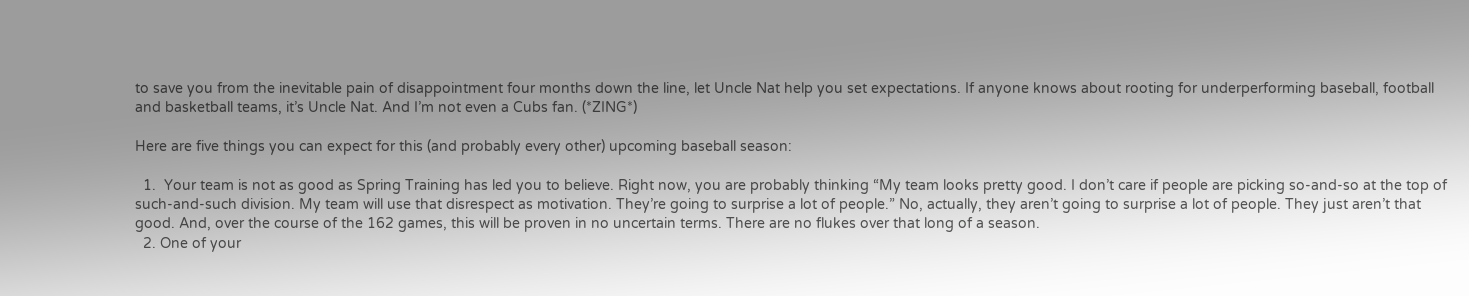to save you from the inevitable pain of disappointment four months down the line, let Uncle Nat help you set expectations. If anyone knows about rooting for underperforming baseball, football and basketball teams, it’s Uncle Nat. And I’m not even a Cubs fan. (*ZING*)

Here are five things you can expect for this (and probably every other) upcoming baseball season:

  1.  Your team is not as good as Spring Training has led you to believe. Right now, you are probably thinking “My team looks pretty good. I don’t care if people are picking so-and-so at the top of such-and-such division. My team will use that disrespect as motivation. They’re going to surprise a lot of people.” No, actually, they aren’t going to surprise a lot of people. They just aren’t that good. And, over the course of the 162 games, this will be proven in no uncertain terms. There are no flukes over that long of a season.
  2. One of your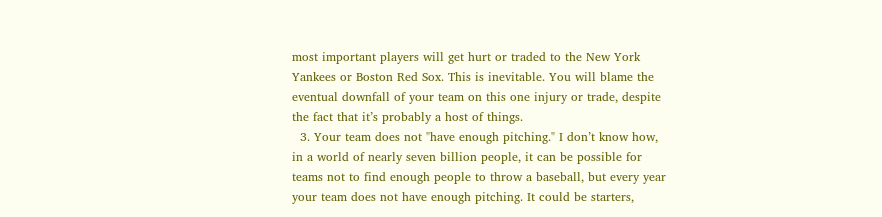most important players will get hurt or traded to the New York Yankees or Boston Red Sox. This is inevitable. You will blame the eventual downfall of your team on this one injury or trade, despite the fact that it’s probably a host of things.
  3. Your team does not "have enough pitching." I don’t know how, in a world of nearly seven billion people, it can be possible for teams not to find enough people to throw a baseball, but every year your team does not have enough pitching. It could be starters,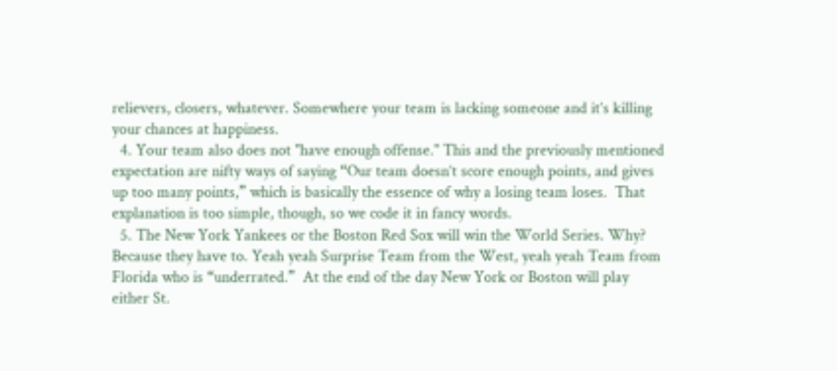relievers, closers, whatever. Somewhere your team is lacking someone and it’s killing your chances at happiness.
  4. Your team also does not "have enough offense." This and the previously mentioned expectation are nifty ways of saying “Our team doesn’t score enough points, and gives up too many points,” which is basically the essence of why a losing team loses.  That explanation is too simple, though, so we code it in fancy words.
  5. The New York Yankees or the Boston Red Sox will win the World Series. Why? Because they have to. Yeah yeah Surprise Team from the West, yeah yeah Team from Florida who is “underrated.”  At the end of the day New York or Boston will play either St.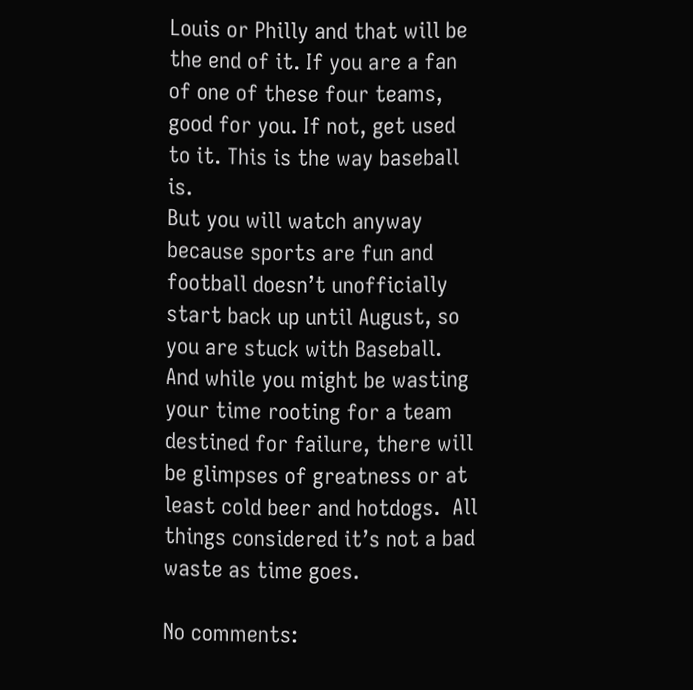Louis or Philly and that will be the end of it. If you are a fan of one of these four teams, good for you. If not, get used to it. This is the way baseball is.
But you will watch anyway because sports are fun and football doesn’t unofficially start back up until August, so you are stuck with Baseball. And while you might be wasting your time rooting for a team destined for failure, there will be glimpses of greatness or at least cold beer and hotdogs.  All things considered it’s not a bad waste as time goes.

No comments: